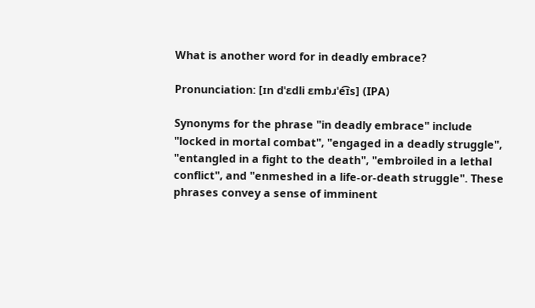What is another word for in deadly embrace?

Pronunciation: [ɪn dˈɛdli ɛmbɹˈe͡ɪs] (IPA)

Synonyms for the phrase "in deadly embrace" include "locked in mortal combat", "engaged in a deadly struggle", "entangled in a fight to the death", "embroiled in a lethal conflict", and "enmeshed in a life-or-death struggle". These phrases convey a sense of imminent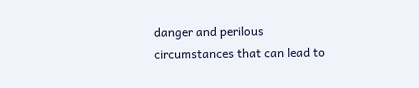danger and perilous circumstances that can lead to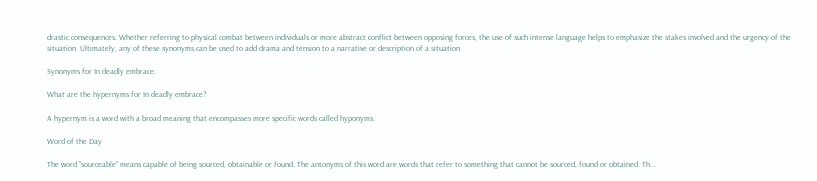drastic consequences. Whether referring to physical combat between individuals or more abstract conflict between opposing forces, the use of such intense language helps to emphasize the stakes involved and the urgency of the situation. Ultimately, any of these synonyms can be used to add drama and tension to a narrative or description of a situation.

Synonyms for In deadly embrace:

What are the hypernyms for In deadly embrace?

A hypernym is a word with a broad meaning that encompasses more specific words called hyponyms.

Word of the Day

The word "sourceable" means capable of being sourced, obtainable or found. The antonyms of this word are words that refer to something that cannot be sourced, found or obtained. Th...